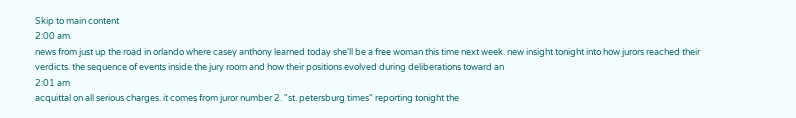Skip to main content
2:00 am
news from just up the road in orlando where casey anthony learned today she'll be a free woman this time next week. new insight tonight into how jurors reached their verdicts. the sequence of events inside the jury room and how their positions evolved during deliberations toward an
2:01 am
acquittal on all serious charges. it comes from juror number 2. "st. petersburg times" reporting tonight the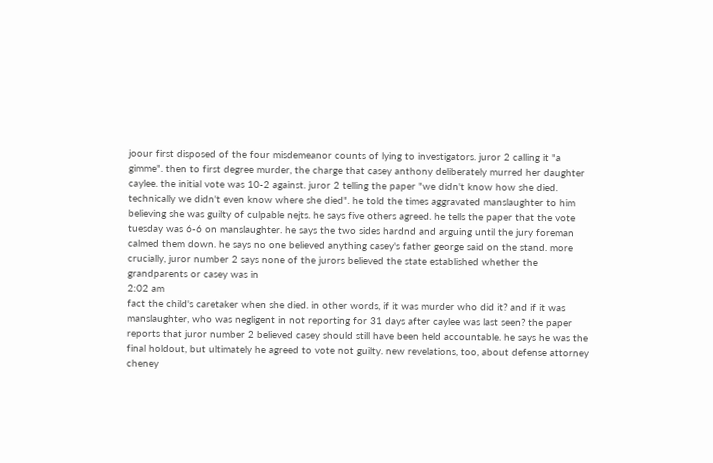joour first disposed of the four misdemeanor counts of lying to investigators. juror 2 calling it "a gimme". then to first degree murder, the charge that casey anthony deliberately murred her daughter caylee. the initial vote was 10-2 against. juror 2 telling the paper "we didn't know how she died. technically we didn't even know where she died". he told the times aggravated manslaughter to him believing she was guilty of culpable nejts. he says five others agreed. he tells the paper that the vote tuesday was 6-6 on manslaughter. he says the two sides hardnd and arguing until the jury foreman calmed them down. he says no one believed anything casey's father george said on the stand. more crucially, juror number 2 says none of the jurors believed the state established whether the grandparents or casey was in
2:02 am
fact the child's caretaker when she died. in other words, if it was murder who did it? and if it was manslaughter, who was negligent in not reporting for 31 days after caylee was last seen? the paper reports that juror number 2 believed casey should still have been held accountable. he says he was the final holdout, but ultimately he agreed to vote not guilty. new revelations, too, about defense attorney cheney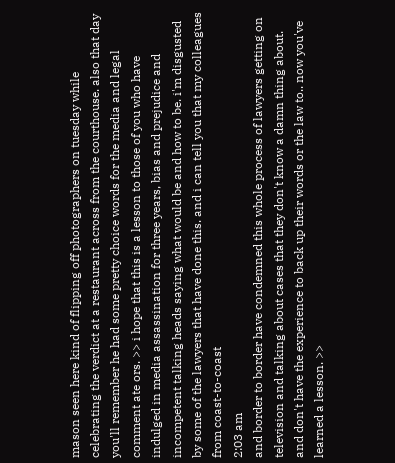mason seen here kind of flipping off photographers on tuesday while celebrating the verdict at a restaurant across from the courthouse. also that day you'll remember he had some pretty choice words for the media and legal comment ate ors. >> i hope that this is a lesson to those of you who have indulged in media assassination for three years, bias and prejudice and incompetent talking heads saying what would be and how to be. i'm disgusted by some of the lawyers that have done this. and i can tell you that my colleagues from coast-to-coast
2:03 am
and border to border have condemned this whole process of lawyers getting on television and talking about cases that they don't know a damn thing about. and don't have the experience to back up their words or the law to.. now you've learned a lesson. >>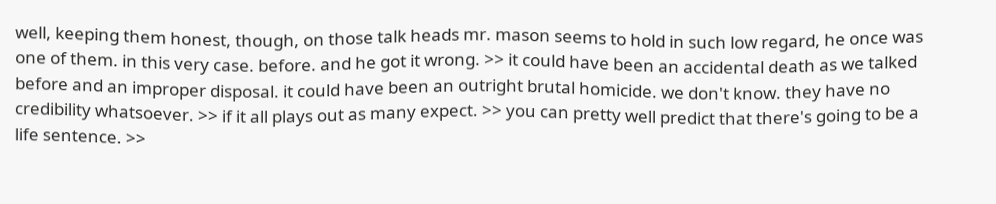well, keeping them honest, though, on those talk heads mr. mason seems to hold in such low regard, he once was one of them. in this very case. before. and he got it wrong. >> it could have been an accidental death as we talked before and an improper disposal. it could have been an outright brutal homicide. we don't know. they have no credibility whatsoever. >> if it all plays out as many expect. >> you can pretty well predict that there's going to be a life sentence. >>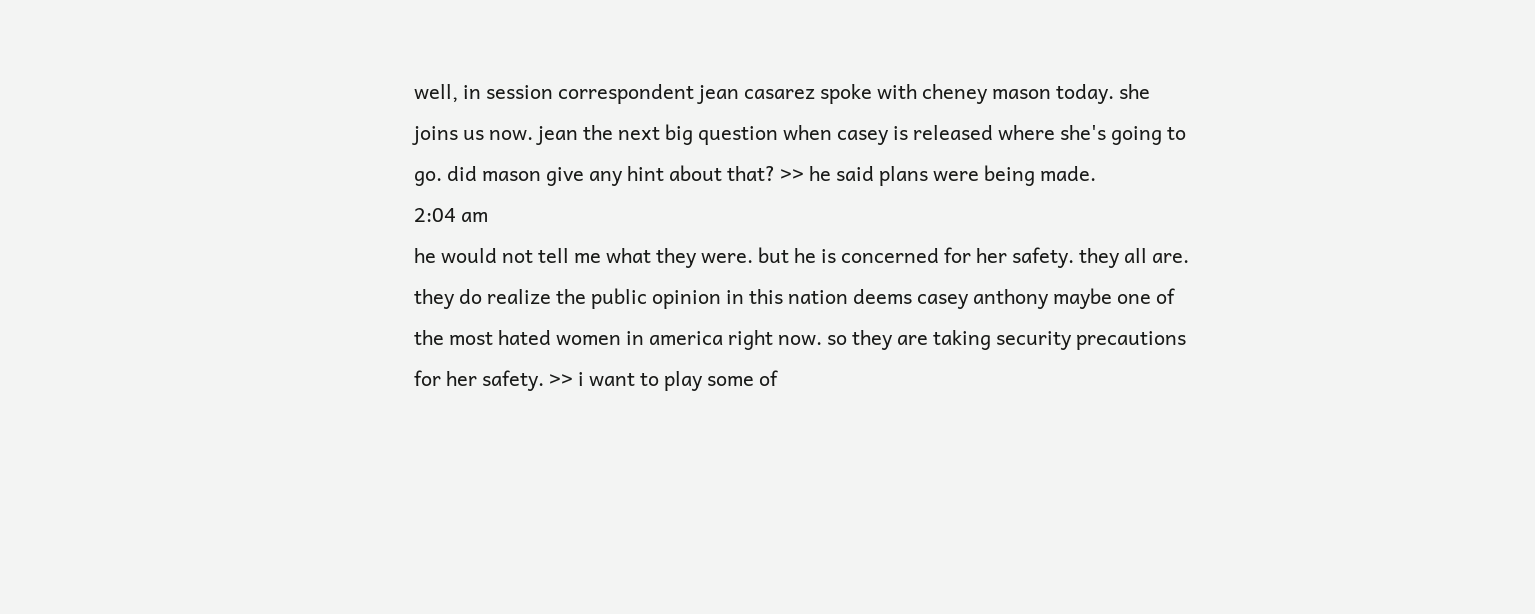well, in session correspondent jean casarez spoke with cheney mason today. she joins us now. jean the next big question when casey is released where she's going to go. did mason give any hint about that? >> he said plans were being made.
2:04 am
he would not tell me what they were. but he is concerned for her safety. they all are. they do realize the public opinion in this nation deems casey anthony maybe one of the most hated women in america right now. so they are taking security precautions for her safety. >> i want to play some of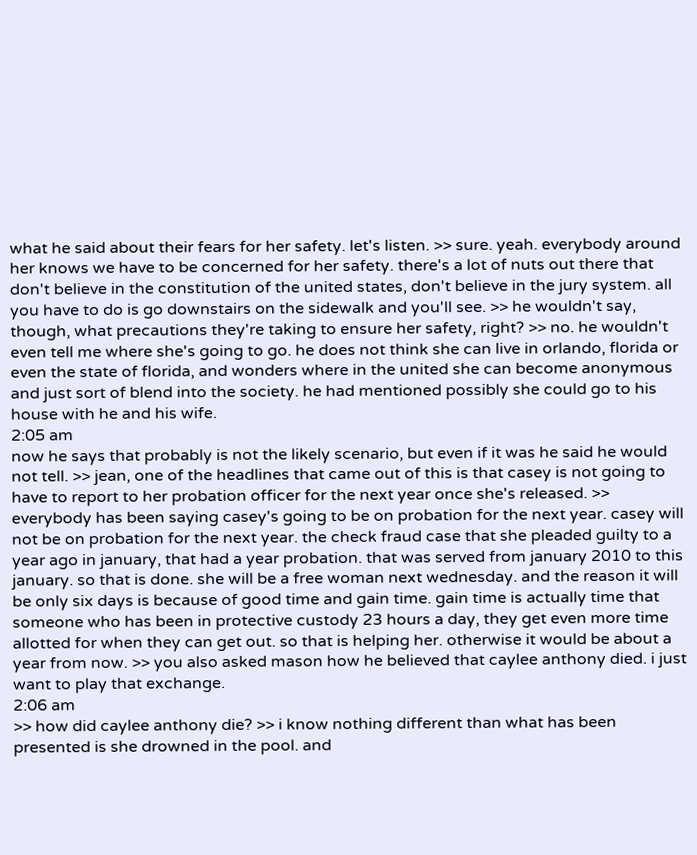what he said about their fears for her safety. let's listen. >> sure. yeah. everybody around her knows we have to be concerned for her safety. there's a lot of nuts out there that don't believe in the constitution of the united states, don't believe in the jury system. all you have to do is go downstairs on the sidewalk and you'll see. >> he wouldn't say, though, what precautions they're taking to ensure her safety, right? >> no. he wouldn't even tell me where she's going to go. he does not think she can live in orlando, florida or even the state of florida, and wonders where in the united she can become anonymous and just sort of blend into the society. he had mentioned possibly she could go to his house with he and his wife.
2:05 am
now he says that probably is not the likely scenario, but even if it was he said he would not tell. >> jean, one of the headlines that came out of this is that casey is not going to have to report to her probation officer for the next year once she's released. >> everybody has been saying casey's going to be on probation for the next year. casey will not be on probation for the next year. the check fraud case that she pleaded guilty to a year ago in january, that had a year probation. that was served from january 2010 to this january. so that is done. she will be a free woman next wednesday. and the reason it will be only six days is because of good time and gain time. gain time is actually time that someone who has been in protective custody 23 hours a day, they get even more time allotted for when they can get out. so that is helping her. otherwise it would be about a year from now. >> you also asked mason how he believed that caylee anthony died. i just want to play that exchange.
2:06 am
>> how did caylee anthony die? >> i know nothing different than what has been presented is she drowned in the pool. and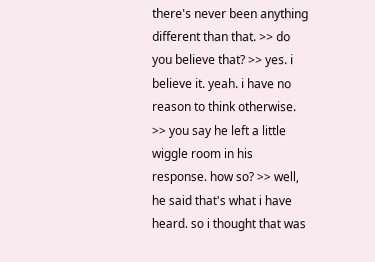there's never been anything different than that. >> do you believe that? >> yes. i believe it. yeah. i have no reason to think otherwise. >> you say he left a little wiggle room in his response. how so? >> well, he said that's what i have heard. so i thought that was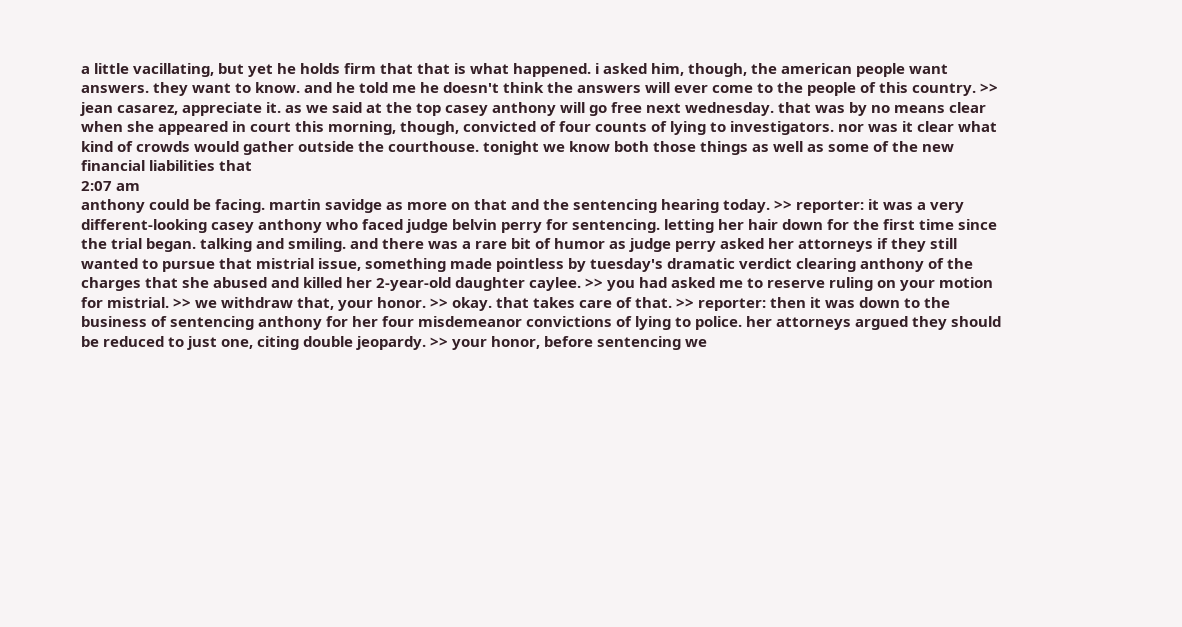a little vacillating, but yet he holds firm that that is what happened. i asked him, though, the american people want answers. they want to know. and he told me he doesn't think the answers will ever come to the people of this country. >> jean casarez, appreciate it. as we said at the top casey anthony will go free next wednesday. that was by no means clear when she appeared in court this morning, though, convicted of four counts of lying to investigators. nor was it clear what kind of crowds would gather outside the courthouse. tonight we know both those things as well as some of the new financial liabilities that
2:07 am
anthony could be facing. martin savidge as more on that and the sentencing hearing today. >> reporter: it was a very different-looking casey anthony who faced judge belvin perry for sentencing. letting her hair down for the first time since the trial began. talking and smiling. and there was a rare bit of humor as judge perry asked her attorneys if they still wanted to pursue that mistrial issue, something made pointless by tuesday's dramatic verdict clearing anthony of the charges that she abused and killed her 2-year-old daughter caylee. >> you had asked me to reserve ruling on your motion for mistrial. >> we withdraw that, your honor. >> okay. that takes care of that. >> reporter: then it was down to the business of sentencing anthony for her four misdemeanor convictions of lying to police. her attorneys argued they should be reduced to just one, citing double jeopardy. >> your honor, before sentencing we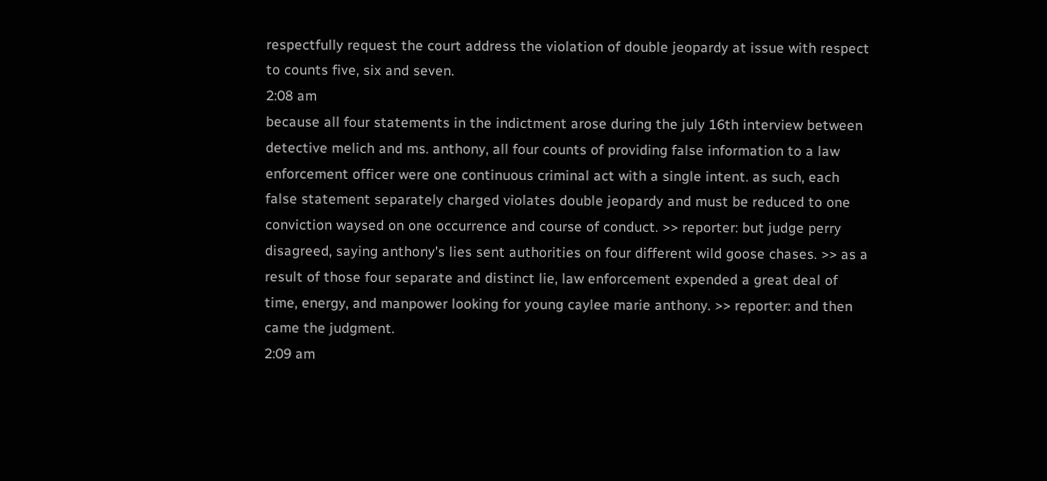respectfully request the court address the violation of double jeopardy at issue with respect to counts five, six and seven.
2:08 am
because all four statements in the indictment arose during the july 16th interview between detective melich and ms. anthony, all four counts of providing false information to a law enforcement officer were one continuous criminal act with a single intent. as such, each false statement separately charged violates double jeopardy and must be reduced to one conviction waysed on one occurrence and course of conduct. >> reporter: but judge perry disagreed, saying anthony's lies sent authorities on four different wild goose chases. >> as a result of those four separate and distinct lie, law enforcement expended a great deal of time, energy, and manpower looking for young caylee marie anthony. >> reporter: and then came the judgment.
2:09 am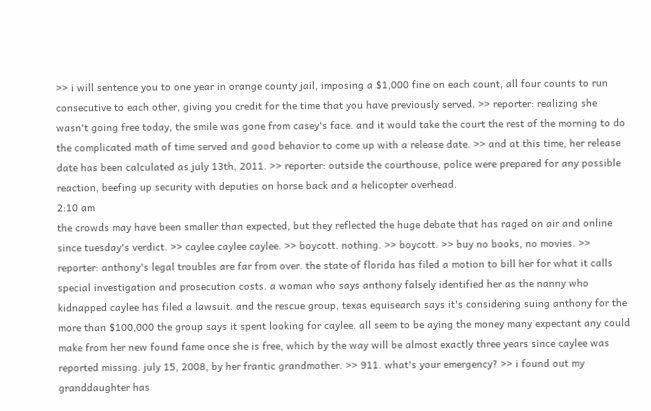>> i will sentence you to one year in orange county jail, imposing a $1,000 fine on each count, all four counts to run consecutive to each other, giving you credit for the time that you have previously served. >> reporter: realizing she wasn't going free today, the smile was gone from casey's face. and it would take the court the rest of the morning to do the complicated math of time served and good behavior to come up with a release date. >> and at this time, her release date has been calculated as july 13th, 2011. >> reporter: outside the courthouse, police were prepared for any possible reaction, beefing up security with deputies on horse back and a helicopter overhead.
2:10 am
the crowds may have been smaller than expected, but they reflected the huge debate that has raged on air and online since tuesday's verdict. >> caylee caylee caylee. >> boycott. nothing. >> boycott. >> buy no books, no movies. >> reporter: anthony's legal troubles are far from over. the state of florida has filed a motion to bill her for what it calls special investigation and prosecution costs. a woman who says anthony falsely identified her as the nanny who kidnapped caylee has filed a lawsuit. and the rescue group, texas equisearch says it's considering suing anthony for the more than $100,000 the group says it spent looking for caylee. all seem to be aying the money many expectant any could make from her new found fame once she is free, which by the way will be almost exactly three years since caylee was reported missing. july 15, 2008, by her frantic grandmother. >> 911. what's your emergency? >> i found out my granddaughter has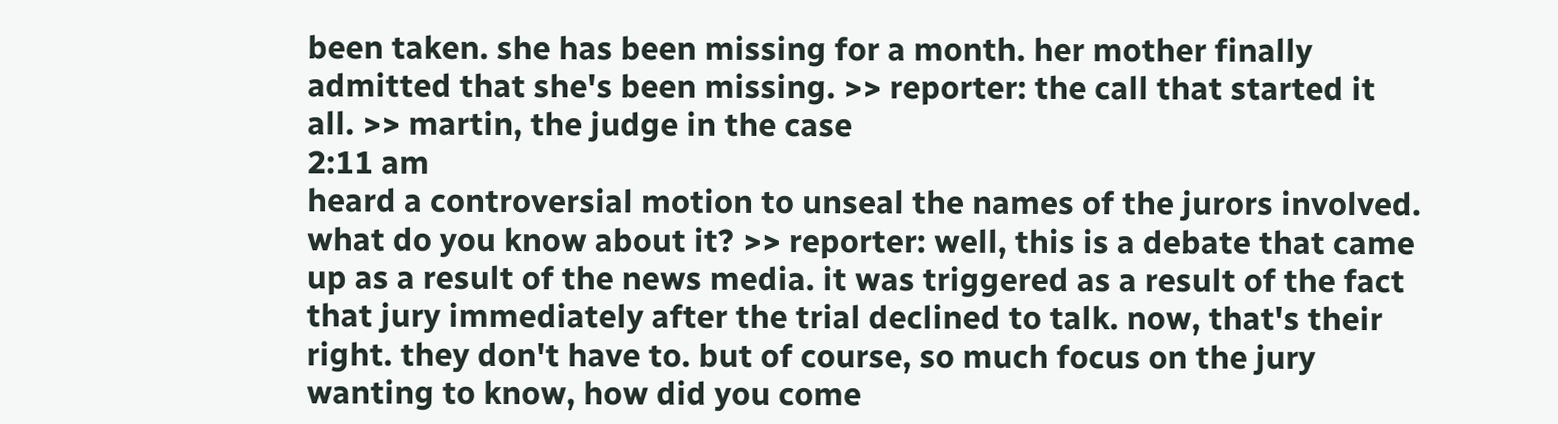been taken. she has been missing for a month. her mother finally admitted that she's been missing. >> reporter: the call that started it all. >> martin, the judge in the case
2:11 am
heard a controversial motion to unseal the names of the jurors involved. what do you know about it? >> reporter: well, this is a debate that came up as a result of the news media. it was triggered as a result of the fact that jury immediately after the trial declined to talk. now, that's their right. they don't have to. but of course, so much focus on the jury wanting to know, how did you come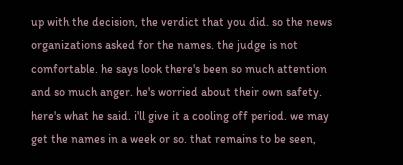up with the decision, the verdict that you did. so the news organizations asked for the names. the judge is not comfortable. he says look there's been so much attention and so much anger. he's worried about their own safety. here's what he said. i'll give it a cooling off period. we may get the names in a week or so. that remains to be seen,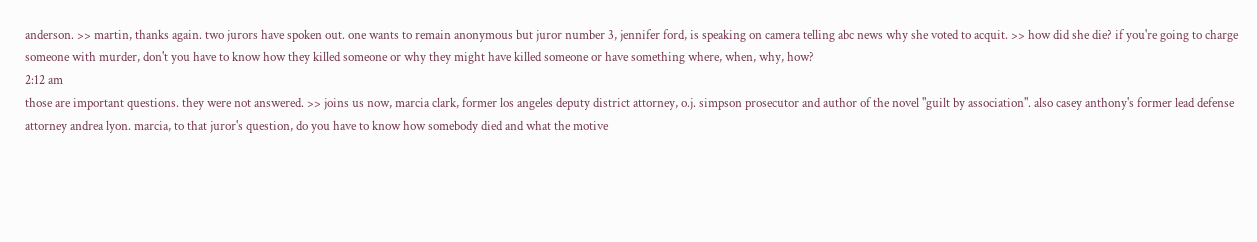anderson. >> martin, thanks again. two jurors have spoken out. one wants to remain anonymous but juror number 3, jennifer ford, is speaking on camera telling abc news why she voted to acquit. >> how did she die? if you're going to charge someone with murder, don't you have to know how they killed someone or why they might have killed someone or have something where, when, why, how?
2:12 am
those are important questions. they were not answered. >> joins us now, marcia clark, former los angeles deputy district attorney, o.j. simpson prosecutor and author of the novel "guilt by association". also casey anthony's former lead defense attorney andrea lyon. marcia, to that juror's question, do you have to know how somebody died and what the motive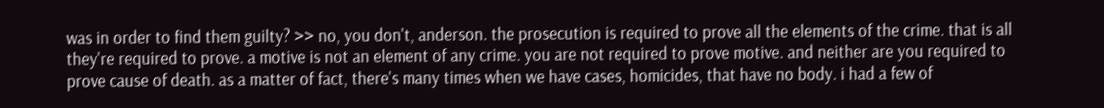was in order to find them guilty? >> no, you don't, anderson. the prosecution is required to prove all the elements of the crime. that is all they're required to prove. a motive is not an element of any crime. you are not required to prove motive. and neither are you required to prove cause of death. as a matter of fact, there's many times when we have cases, homicides, that have no body. i had a few of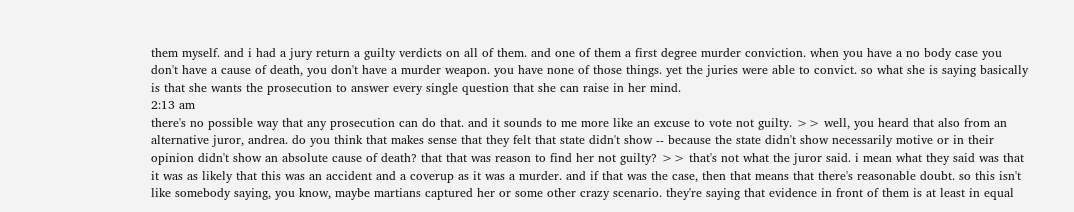them myself. and i had a jury return a guilty verdicts on all of them. and one of them a first degree murder conviction. when you have a no body case you don't have a cause of death, you don't have a murder weapon. you have none of those things. yet the juries were able to convict. so what she is saying basically is that she wants the prosecution to answer every single question that she can raise in her mind.
2:13 am
there's no possible way that any prosecution can do that. and it sounds to me more like an excuse to vote not guilty. >> well, you heard that also from an alternative juror, andrea. do you think that makes sense that they felt that state didn't show -- because the state didn't show necessarily motive or in their opinion didn't show an absolute cause of death? that that was reason to find her not guilty? >> that's not what the juror said. i mean what they said was that it was as likely that this was an accident and a coverup as it was a murder. and if that was the case, then that means that there's reasonable doubt. so this isn't like somebody saying, you know, maybe martians captured her or some other crazy scenario. they're saying that evidence in front of them is at least in equal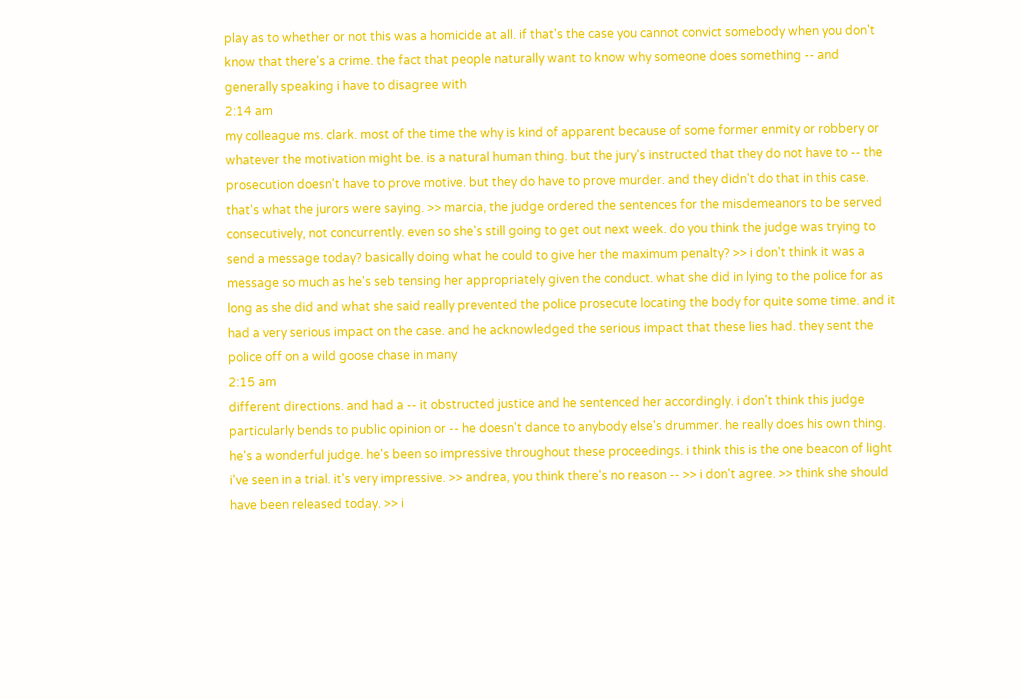play as to whether or not this was a homicide at all. if that's the case you cannot convict somebody when you don't know that there's a crime. the fact that people naturally want to know why someone does something -- and generally speaking i have to disagree with
2:14 am
my colleague ms. clark. most of the time the why is kind of apparent because of some former enmity or robbery or whatever the motivation might be. is a natural human thing. but the jury's instructed that they do not have to -- the prosecution doesn't have to prove motive. but they do have to prove murder. and they didn't do that in this case. that's what the jurors were saying. >> marcia, the judge ordered the sentences for the misdemeanors to be served consecutively, not concurrently. even so she's still going to get out next week. do you think the judge was trying to send a message today? basically doing what he could to give her the maximum penalty? >> i don't think it was a message so much as he's seb tensing her appropriately given the conduct. what she did in lying to the police for as long as she did and what she said really prevented the police prosecute locating the body for quite some time. and it had a very serious impact on the case. and he acknowledged the serious impact that these lies had. they sent the police off on a wild goose chase in many
2:15 am
different directions. and had a -- it obstructed justice and he sentenced her accordingly. i don't think this judge particularly bends to public opinion or -- he doesn't dance to anybody else's drummer. he really does his own thing. he's a wonderful judge. he's been so impressive throughout these proceedings. i think this is the one beacon of light i've seen in a trial. it's very impressive. >> andrea, you think there's no reason -- >> i don't agree. >> think she should have been released today. >> i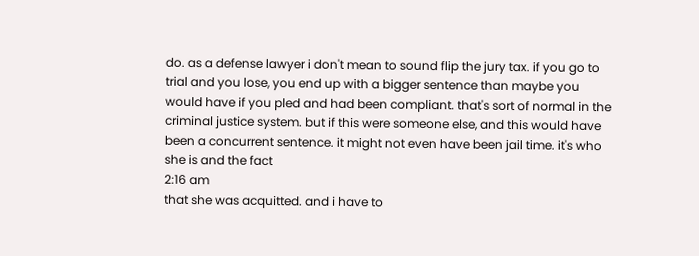do. as a defense lawyer i don't mean to sound flip the jury tax. if you go to trial and you lose, you end up with a bigger sentence than maybe you would have if you pled and had been compliant. that's sort of normal in the criminal justice system. but if this were someone else, and this would have been a concurrent sentence. it might not even have been jail time. it's who she is and the fact
2:16 am
that she was acquitted. and i have to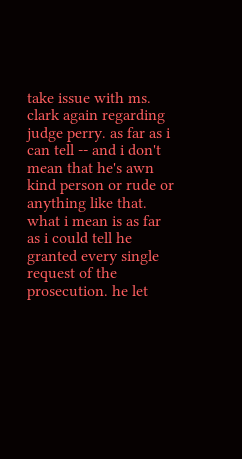take issue with ms. clark again regarding judge perry. as far as i can tell -- and i don't mean that he's awn kind person or rude or anything like that. what i mean is as far as i could tell he granted every single request of the prosecution. he let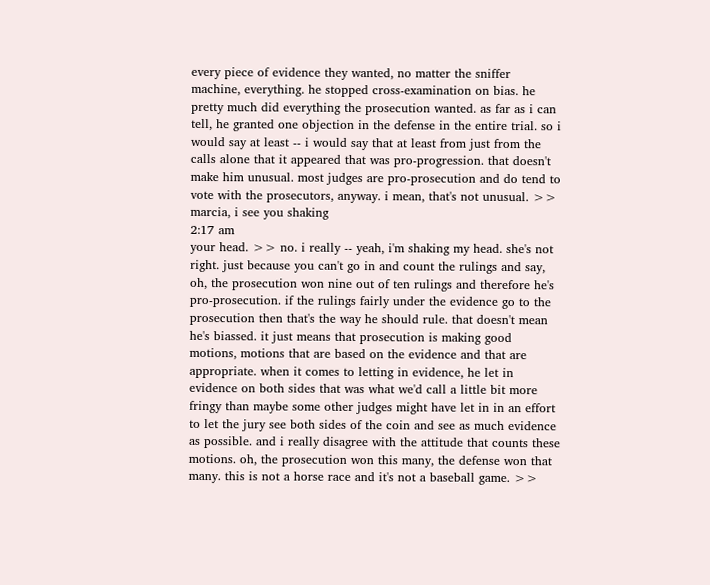every piece of evidence they wanted, no matter the sniffer machine, everything. he stopped cross-examination on bias. he pretty much did everything the prosecution wanted. as far as i can tell, he granted one objection in the defense in the entire trial. so i would say at least -- i would say that at least from just from the calls alone that it appeared that was pro-progression. that doesn't make him unusual. most judges are pro-prosecution and do tend to vote with the prosecutors, anyway. i mean, that's not unusual. >> marcia, i see you shaking
2:17 am
your head. >> no. i really -- yeah, i'm shaking my head. she's not right. just because you can't go in and count the rulings and say, oh, the prosecution won nine out of ten rulings and therefore he's pro-prosecution. if the rulings fairly under the evidence go to the prosecution then that's the way he should rule. that doesn't mean he's biassed. it just means that prosecution is making good motions, motions that are based on the evidence and that are appropriate. when it comes to letting in evidence, he let in evidence on both sides that was what we'd call a little bit more fringy than maybe some other judges might have let in in an effort to let the jury see both sides of the coin and see as much evidence as possible. and i really disagree with the attitude that counts these motions. oh, the prosecution won this many, the defense won that many. this is not a horse race and it's not a baseball game. >>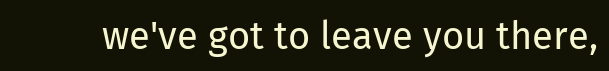we've got to leave you there,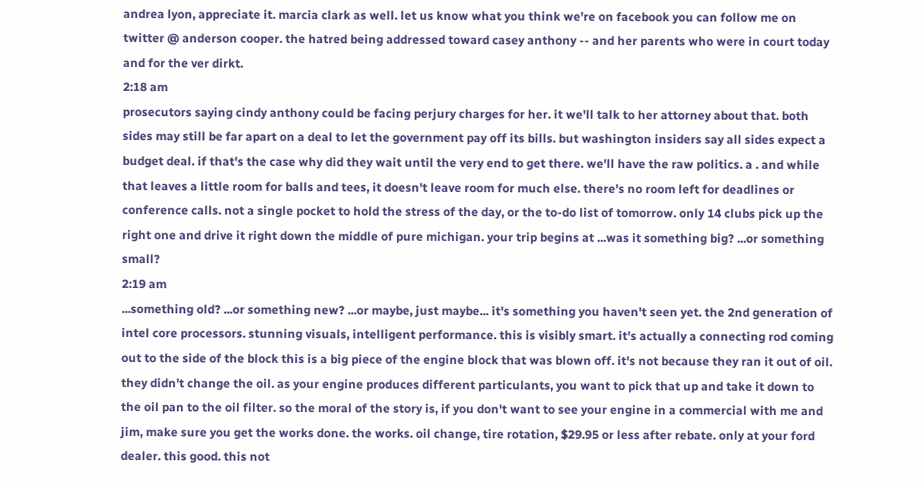andrea lyon, appreciate it. marcia clark as well. let us know what you think we're on facebook you can follow me on twitter @ anderson cooper. the hatred being addressed toward casey anthony -- and her parents who were in court today and for the ver dirkt.
2:18 am
prosecutors saying cindy anthony could be facing perjury charges for her. it we'll talk to her attorney about that. both sides may still be far apart on a deal to let the government pay off its bills. but washington insiders say all sides expect a budget deal. if that's the case why did they wait until the very end to get there. we'll have the raw politics. a . and while that leaves a little room for balls and tees, it doesn't leave room for much else. there's no room left for deadlines or conference calls. not a single pocket to hold the stress of the day, or the to-do list of tomorrow. only 14 clubs pick up the right one and drive it right down the middle of pure michigan. your trip begins at ...was it something big? ...or something small?
2:19 am
...something old? ...or something new? ...or maybe, just maybe... it's something you haven't seen yet. the 2nd generation of intel core processors. stunning visuals, intelligent performance. this is visibly smart. it's actually a connecting rod coming out to the side of the block this is a big piece of the engine block that was blown off. it's not because they ran it out of oil. they didn't change the oil. as your engine produces different particulants, you want to pick that up and take it down to the oil pan to the oil filter. so the moral of the story is, if you don't want to see your engine in a commercial with me and jim, make sure you get the works done. the works. oil change, tire rotation, $29.95 or less after rebate. only at your ford dealer. this good. this not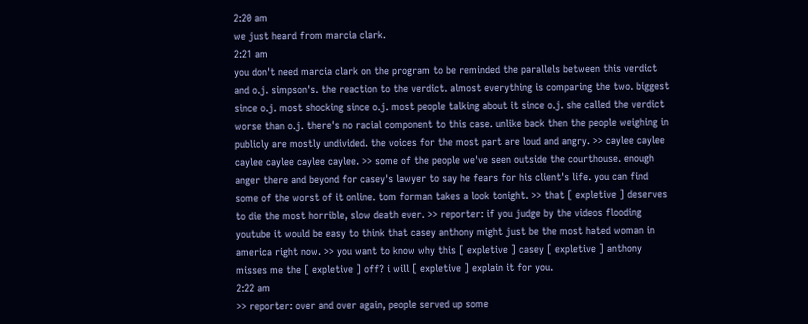2:20 am
we just heard from marcia clark.
2:21 am
you don't need marcia clark on the program to be reminded the parallels between this verdict and o.j. simpson's. the reaction to the verdict. almost everything is comparing the two. biggest since o.j. most shocking since o.j. most people talking about it since o.j. she called the verdict worse than o.j. there's no racial component to this case. unlike back then the people weighing in publicly are mostly undivided. the voices for the most part are loud and angry. >> caylee caylee caylee caylee caylee caylee. >> some of the people we've seen outside the courthouse. enough anger there and beyond for casey's lawyer to say he fears for his client's life. you can find some of the worst of it online. tom forman takes a look tonight. >> that [ expletive ] deserves to die the most horrible, slow death ever. >> reporter: if you judge by the videos flooding youtube it would be easy to think that casey anthony might just be the most hated woman in america right now. >> you want to know why this [ expletive ] casey [ expletive ] anthony misses me the [ expletive ] off? i will [ expletive ] explain it for you.
2:22 am
>> reporter: over and over again, people served up some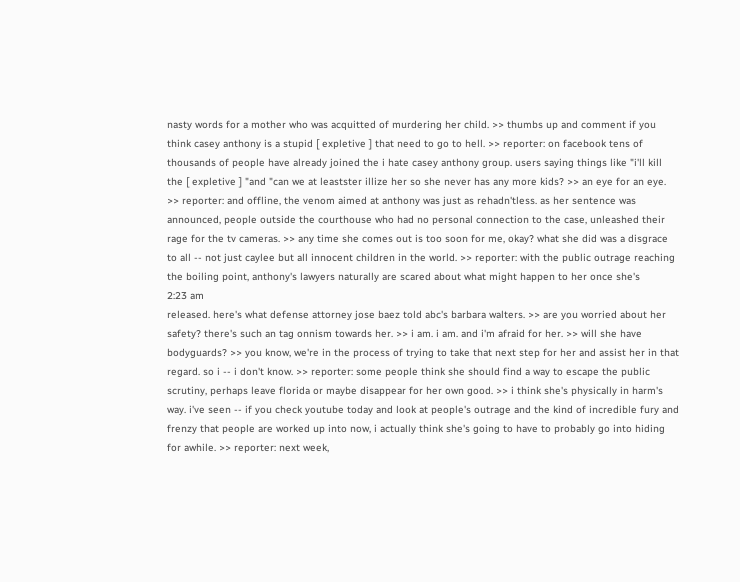nasty words for a mother who was acquitted of murdering her child. >> thumbs up and comment if you think casey anthony is a stupid [ expletive ] that need to go to hell. >> reporter: on facebook tens of thousands of people have already joined the i hate casey anthony group. users saying things like "i'll kill the [ expletive ] "and "can we at leastster illize her so she never has any more kids? >> an eye for an eye. >> reporter: and offline, the venom aimed at anthony was just as rehadn'tless. as her sentence was announced, people outside the courthouse who had no personal connection to the case, unleashed their rage for the tv cameras. >> any time she comes out is too soon for me, okay? what she did was a disgrace to all -- not just caylee but all innocent children in the world. >> reporter: with the public outrage reaching the boiling point, anthony's lawyers naturally are scared about what might happen to her once she's
2:23 am
released. here's what defense attorney jose baez told abc's barbara walters. >> are you worried about her safety? there's such an tag onnism towards her. >> i am. i am. and i'm afraid for her. >> will she have bodyguards? >> you know, we're in the process of trying to take that next step for her and assist her in that regard. so i -- i don't know. >> reporter: some people think she should find a way to escape the public scrutiny, perhaps leave florida or maybe disappear for her own good. >> i think she's physically in harm's way. i've seen -- if you check youtube today and look at people's outrage and the kind of incredible fury and frenzy that people are worked up into now, i actually think she's going to have to probably go into hiding for awhile. >> reporter: next week,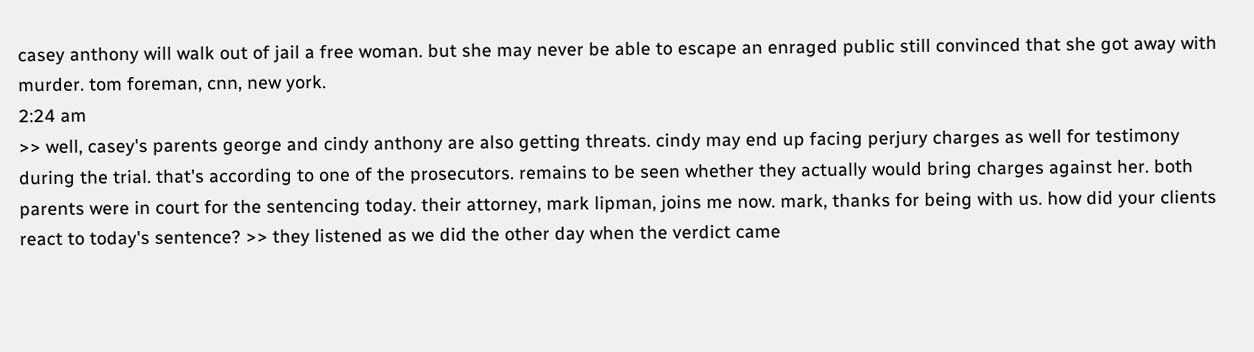casey anthony will walk out of jail a free woman. but she may never be able to escape an enraged public still convinced that she got away with murder. tom foreman, cnn, new york.
2:24 am
>> well, casey's parents george and cindy anthony are also getting threats. cindy may end up facing perjury charges as well for testimony during the trial. that's according to one of the prosecutors. remains to be seen whether they actually would bring charges against her. both parents were in court for the sentencing today. their attorney, mark lipman, joins me now. mark, thanks for being with us. how did your clients react to today's sentence? >> they listened as we did the other day when the verdict came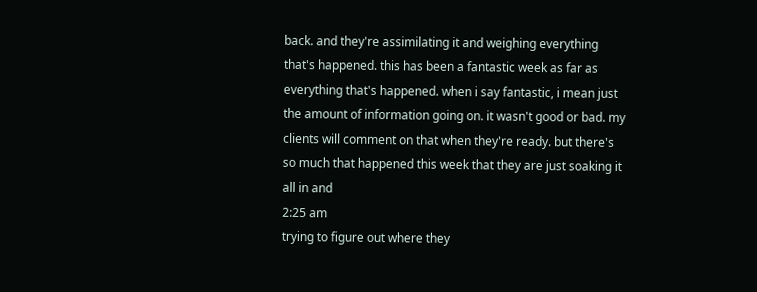back. and they're assimilating it and weighing everything that's happened. this has been a fantastic week as far as everything that's happened. when i say fantastic, i mean just the amount of information going on. it wasn't good or bad. my clients will comment on that when they're ready. but there's so much that happened this week that they are just soaking it all in and
2:25 am
trying to figure out where they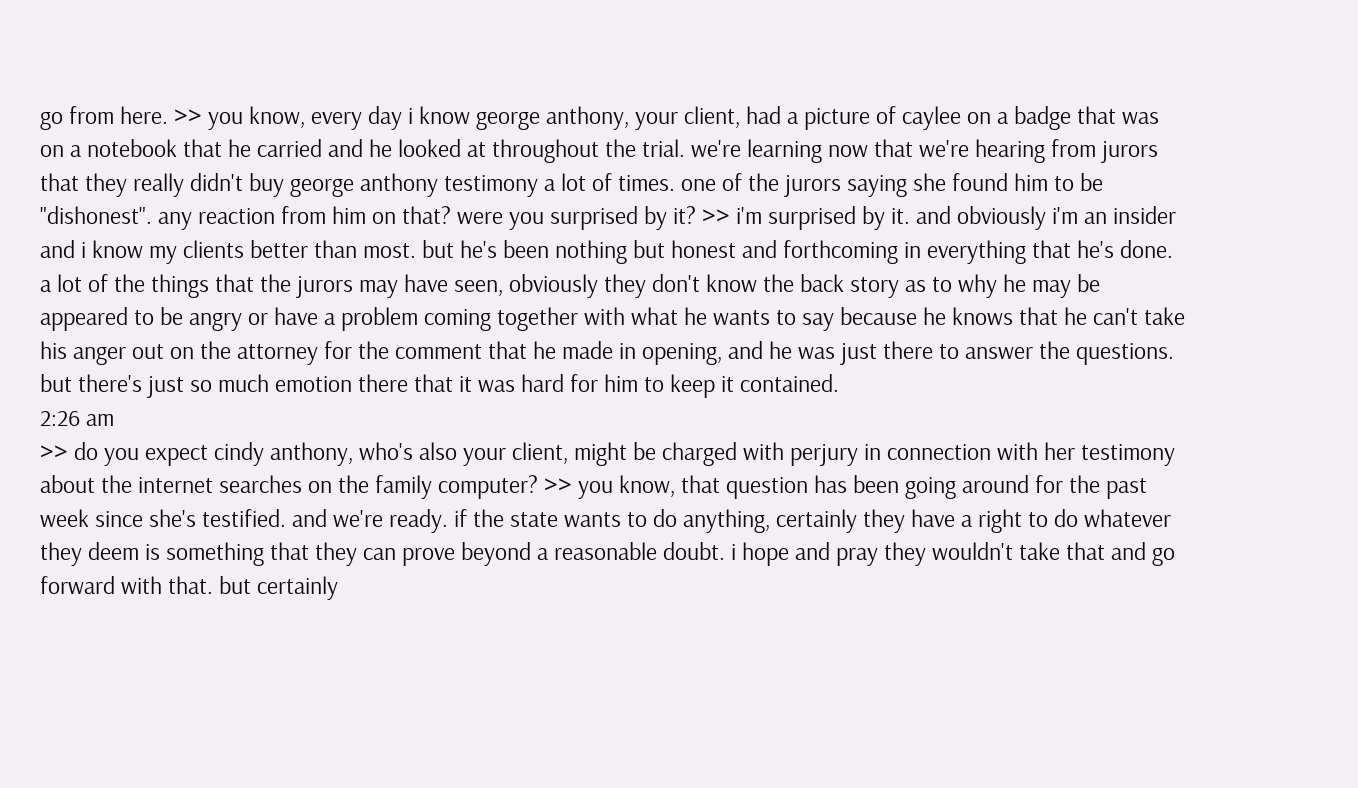go from here. >> you know, every day i know george anthony, your client, had a picture of caylee on a badge that was on a notebook that he carried and he looked at throughout the trial. we're learning now that we're hearing from jurors that they really didn't buy george anthony testimony a lot of times. one of the jurors saying she found him to be "dishonest". any reaction from him on that? were you surprised by it? >> i'm surprised by it. and obviously i'm an insider and i know my clients better than most. but he's been nothing but honest and forthcoming in everything that he's done. a lot of the things that the jurors may have seen, obviously they don't know the back story as to why he may be appeared to be angry or have a problem coming together with what he wants to say because he knows that he can't take his anger out on the attorney for the comment that he made in opening, and he was just there to answer the questions. but there's just so much emotion there that it was hard for him to keep it contained.
2:26 am
>> do you expect cindy anthony, who's also your client, might be charged with perjury in connection with her testimony about the internet searches on the family computer? >> you know, that question has been going around for the past week since she's testified. and we're ready. if the state wants to do anything, certainly they have a right to do whatever they deem is something that they can prove beyond a reasonable doubt. i hope and pray they wouldn't take that and go forward with that. but certainly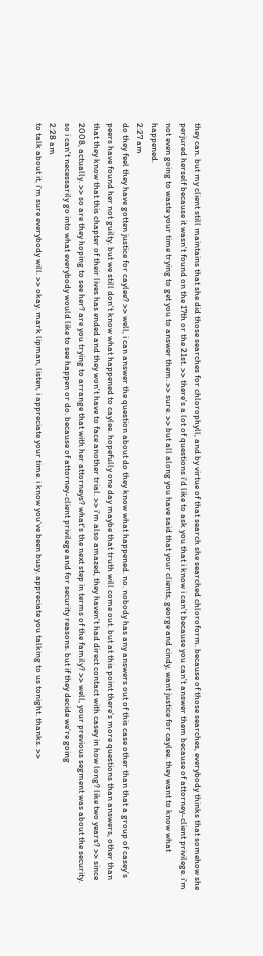they can. but my client still maintains that she did those searches for chlorophyll, and by virtue of that search she searched chloroform. because of those searches, everybody thinks that somehow she perjured herself because it wasn't found on the 17th or the 21st. >> there's a lot of questions i'd like to ask you that i know i can't because you can't answer them because of attorney-client privilege. i'm not even going to waste your time trying to get you to answer them. >> sure. >> but all along you have said that your clients, george and cindy, want justice for caylee. they want to know what happened.
2:27 am
do they feel they have gotten justice for caylee? >> well, i can answer the question about do they know what happened. no. nobody has any answers out of this case other than that a group of casey's peers have found her not guilty. but we still don't know what happened to caylee. hopefully one day maybe that truth will come out. but at this point there's more questions than answers, other than that they know that this chapter of their lives has ended and they won't have to face another trial. >> i'm also amazed, they haven't had direct contact with casey in how long? like two years? >> since 2008, actually. >> so are they hoping to see her? are you trying to arrange that with her attorneys? what's the next step in terms of the family? >> well, your previous segment was about the security. so i can't necessarily go into what everybody would like to see happen or do. because of attorney-client privilege and for security reasons. but if they decide we're going
2:28 am
to talk about it, i'm sure everybody will. >> okay. mark lipman, listen, i appreciate your time. i know you've been busy. appreciate you talking to us tonight. thanks. >>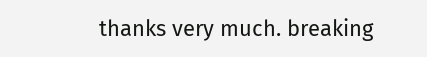thanks very much. breaking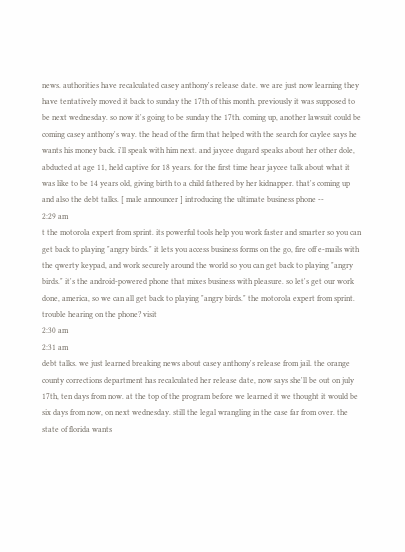news. authorities have recalculated casey anthony's release date. we are just now learning they have tentatively moved it back to sunday the 17th of this month. previously it was supposed to be next wednesday. so now it's going to be sunday the 17th. coming up, another lawsuit could be coming casey anthony's way. the head of the firm that helped with the search for caylee says he wants his money back. i'll speak with him next. and jaycee dugard speaks about her other dole, abducted at age 11, held captive for 18 years. for the first time hear jaycee talk about what it was like to be 14 years old, giving birth to a child fathered by her kidnapper. that's coming up and also the debt talks. [ male announcer ] introducing the ultimate business phone --
2:29 am
t the motorola expert from sprint. its powerful tools help you work faster and smarter so you can get back to playing "angry birds." it lets you access business forms on the go, fire off e-mails with the qwerty keypad, and work securely around the world so you can get back to playing "angry birds." it's the android-powered phone that mixes business with pleasure. so let's get our work done, america, so we can all get back to playing "angry birds." the motorola expert from sprint. trouble hearing on the phone? visit
2:30 am
2:31 am
debt talks. we just learned breaking news about casey anthony's release from jail. the orange county corrections department has recalculated her release date, now says she'll be out on july 17th, ten days from now. at the top of the program before we learned it we thought it would be six days from now, on next wednesday. still the legal wrangling in the case far from over. the state of florida wants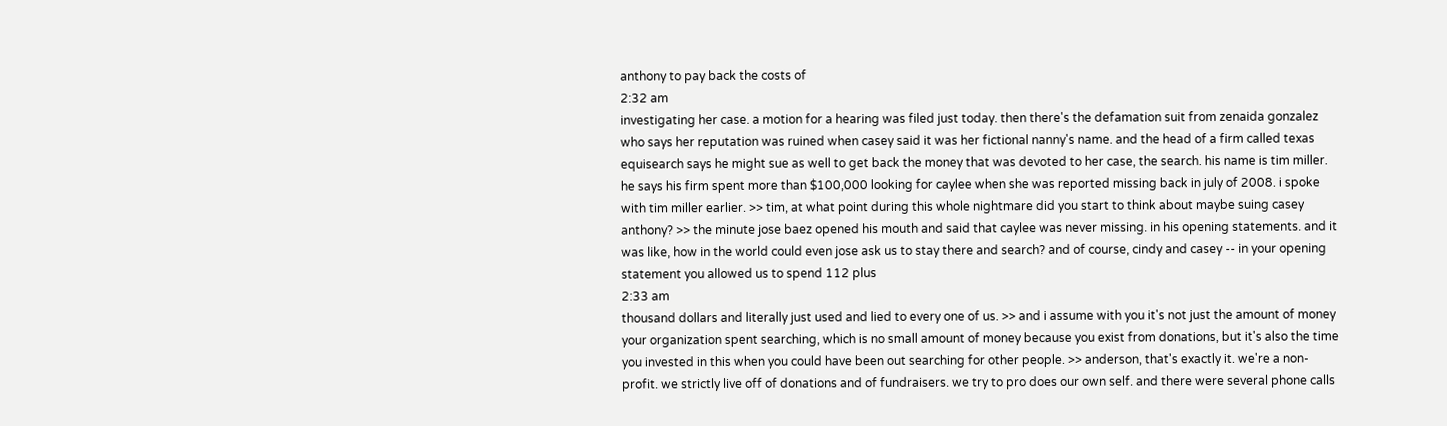anthony to pay back the costs of
2:32 am
investigating her case. a motion for a hearing was filed just today. then there's the defamation suit from zenaida gonzalez who says her reputation was ruined when casey said it was her fictional nanny's name. and the head of a firm called texas equisearch says he might sue as well to get back the money that was devoted to her case, the search. his name is tim miller. he says his firm spent more than $100,000 looking for caylee when she was reported missing back in july of 2008. i spoke with tim miller earlier. >> tim, at what point during this whole nightmare did you start to think about maybe suing casey anthony? >> the minute jose baez opened his mouth and said that caylee was never missing. in his opening statements. and it was like, how in the world could even jose ask us to stay there and search? and of course, cindy and casey -- in your opening statement you allowed us to spend 112 plus
2:33 am
thousand dollars and literally just used and lied to every one of us. >> and i assume with you it's not just the amount of money your organization spent searching, which is no small amount of money because you exist from donations, but it's also the time you invested in this when you could have been out searching for other people. >> anderson, that's exactly it. we're a non-profit. we strictly live off of donations and of fundraisers. we try to pro does our own self. and there were several phone calls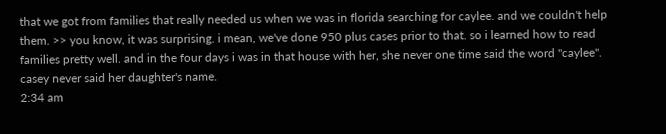that we got from families that really needed us when we was in florida searching for caylee. and we couldn't help them. >> you know, it was surprising. i mean, we've done 950 plus cases prior to that. so i learned how to read families pretty well. and in the four days i was in that house with her, she never one time said the word "caylee". casey never said her daughter's name.
2:34 am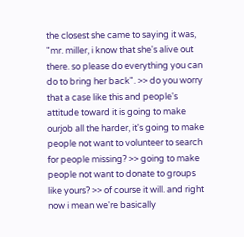the closest she came to saying it was, "mr. miller, i know that she's alive out there. so please do everything you can do to bring her back". >> do you worry that a case like this and people's attitude toward it is going to make ourjob all the harder, it's going to make people not want to volunteer to search for people missing? >> going to make people not want to donate to groups like yours? >> of course it will. and right now i mean we're basically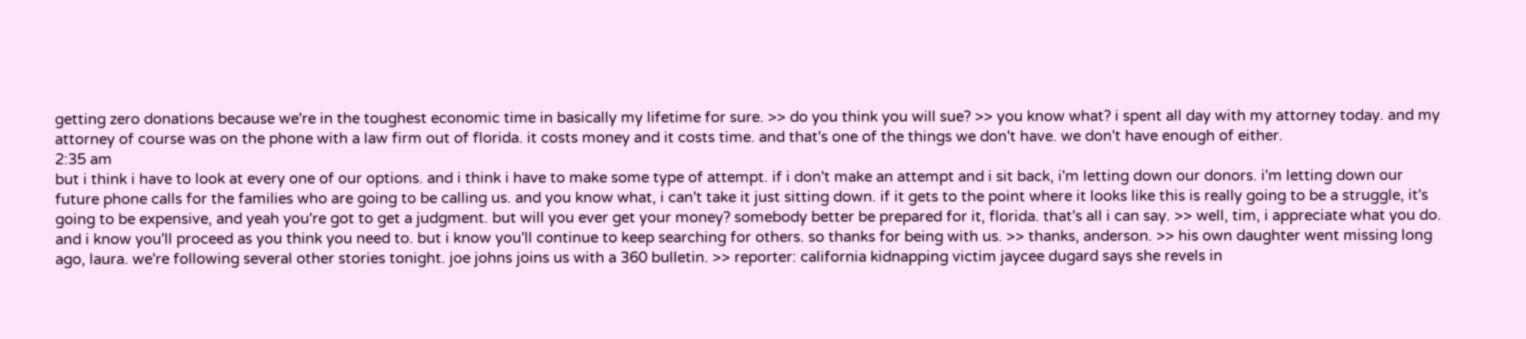getting zero donations because we're in the toughest economic time in basically my lifetime for sure. >> do you think you will sue? >> you know what? i spent all day with my attorney today. and my attorney of course was on the phone with a law firm out of florida. it costs money and it costs time. and that's one of the things we don't have. we don't have enough of either.
2:35 am
but i think i have to look at every one of our options. and i think i have to make some type of attempt. if i don't make an attempt and i sit back, i'm letting down our donors. i'm letting down our future phone calls for the families who are going to be calling us. and you know what, i can't take it just sitting down. if it gets to the point where it looks like this is really going to be a struggle, it's going to be expensive, and yeah you're got to get a judgment. but will you ever get your money? somebody better be prepared for it, florida. that's all i can say. >> well, tim, i appreciate what you do. and i know you'll proceed as you think you need to. but i know you'll continue to keep searching for others. so thanks for being with us. >> thanks, anderson. >> his own daughter went missing long ago, laura. we're following several other stories tonight. joe johns joins us with a 360 bulletin. >> reporter: california kidnapping victim jaycee dugard says she revels in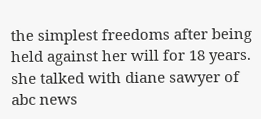the simplest freedoms after being held against her will for 18 years. she talked with diane sawyer of abc news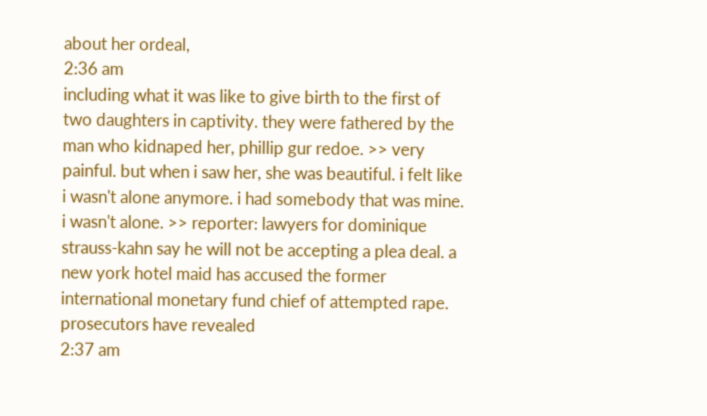about her ordeal,
2:36 am
including what it was like to give birth to the first of two daughters in captivity. they were fathered by the man who kidnaped her, phillip gur redoe. >> very painful. but when i saw her, she was beautiful. i felt like i wasn't alone anymore. i had somebody that was mine. i wasn't alone. >> reporter: lawyers for dominique strauss-kahn say he will not be accepting a plea deal. a new york hotel maid has accused the former international monetary fund chief of attempted rape. prosecutors have revealed
2:37 am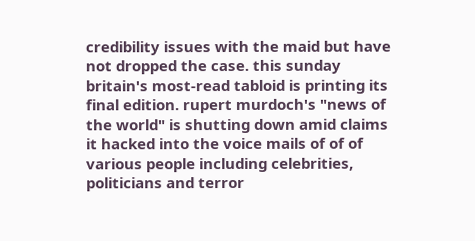credibility issues with the maid but have not dropped the case. this sunday britain's most-read tabloid is printing its final edition. rupert murdoch's "news of the world" is shutting down amid claims it hacked into the voice mails of of of various people including celebrities, politicians and terror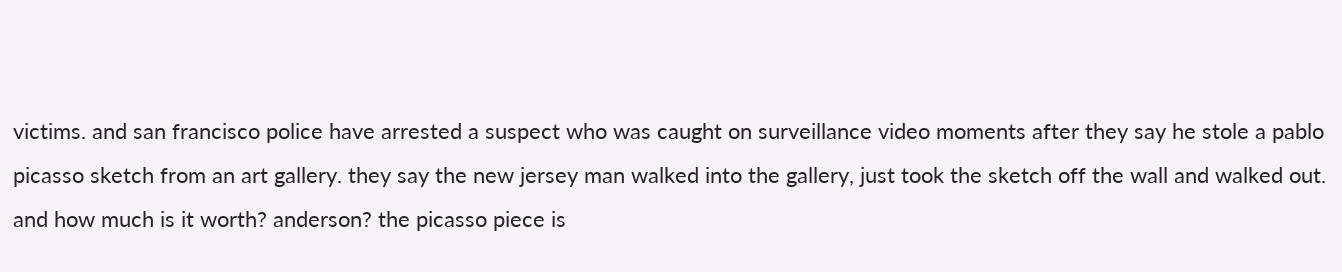victims. and san francisco police have arrested a suspect who was caught on surveillance video moments after they say he stole a pablo picasso sketch from an art gallery. they say the new jersey man walked into the gallery, just took the sketch off the wall and walked out. and how much is it worth? anderson? the picasso piece is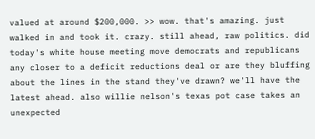valued at around $200,000. >> wow. that's amazing. just walked in and took it. crazy. still ahead, raw politics. did today's white house meeting move democrats and republicans any closer to a deficit reductions deal or are they bluffing about the lines in the stand they've drawn? we'll have the latest ahead. also willie nelson's texas pot case takes an unexpected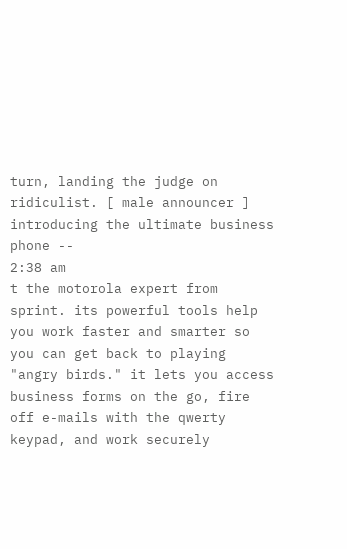turn, landing the judge on ridiculist. [ male announcer ] introducing the ultimate business phone --
2:38 am
t the motorola expert from sprint. its powerful tools help you work faster and smarter so you can get back to playing "angry birds." it lets you access business forms on the go, fire off e-mails with the qwerty keypad, and work securely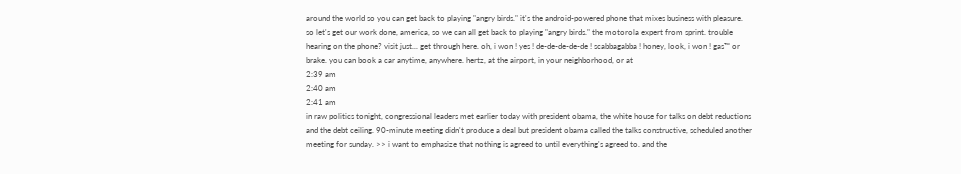around the world so you can get back to playing "angry birds." it's the android-powered phone that mixes business with pleasure. so let's get our work done, america, so we can all get back to playing "angry birds." the motorola expert from sprint. trouble hearing on the phone? visit just... get through here. oh, i won ! yes ! de-de-de-de-de ! scabbagabba ! honey, look, i won ! gas™ or brake. you can book a car anytime, anywhere. hertz, at the airport, in your neighborhood, or at
2:39 am
2:40 am
2:41 am
in raw politics tonight, congressional leaders met earlier today with president obama, the white house for talks on debt reductions and the debt ceiling. 90-minute meeting didn't produce a deal but president obama called the talks constructive, scheduled another meeting for sunday. >> i want to emphasize that nothing is agreed to until everything's agreed to. and the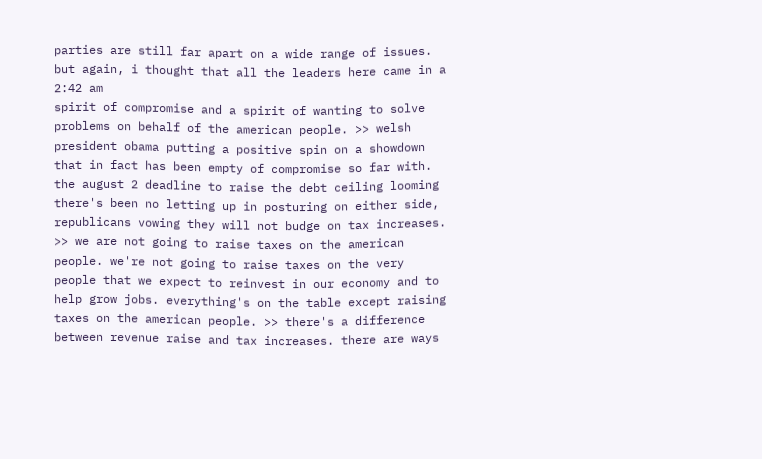parties are still far apart on a wide range of issues. but again, i thought that all the leaders here came in a
2:42 am
spirit of compromise and a spirit of wanting to solve problems on behalf of the american people. >> welsh president obama putting a positive spin on a showdown that in fact has been empty of compromise so far with. the august 2 deadline to raise the debt ceiling looming there's been no letting up in posturing on either side, republicans vowing they will not budge on tax increases. >> we are not going to raise taxes on the american people. we're not going to raise taxes on the very people that we expect to reinvest in our economy and to help grow jobs. everything's on the table except raising taxes on the american people. >> there's a difference between revenue raise and tax increases. there are ways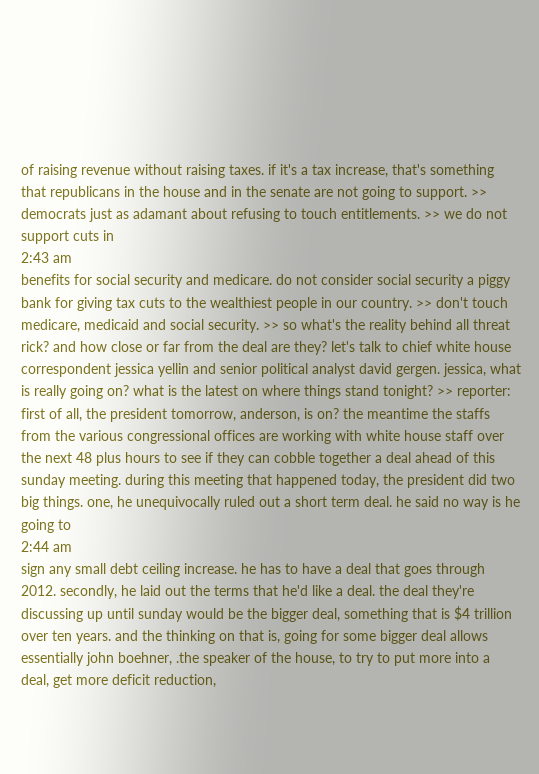of raising revenue without raising taxes. if it's a tax increase, that's something that republicans in the house and in the senate are not going to support. >> democrats just as adamant about refusing to touch entitlements. >> we do not support cuts in
2:43 am
benefits for social security and medicare. do not consider social security a piggy bank for giving tax cuts to the wealthiest people in our country. >> don't touch medicare, medicaid and social security. >> so what's the reality behind all threat rick? and how close or far from the deal are they? let's talk to chief white house correspondent jessica yellin and senior political analyst david gergen. jessica, what is really going on? what is the latest on where things stand tonight? >> reporter: first of all, the president tomorrow, anderson, is on? the meantime the staffs from the various congressional offices are working with white house staff over the next 48 plus hours to see if they can cobble together a deal ahead of this sunday meeting. during this meeting that happened today, the president did two big things. one, he unequivocally ruled out a short term deal. he said no way is he going to
2:44 am
sign any small debt ceiling increase. he has to have a deal that goes through 2012. secondly, he laid out the terms that he'd like a deal. the deal they're discussing up until sunday would be the bigger deal, something that is $4 trillion over ten years. and the thinking on that is, going for some bigger deal allows essentially john boehner, .the speaker of the house, to try to put more into a deal, get more deficit reduction,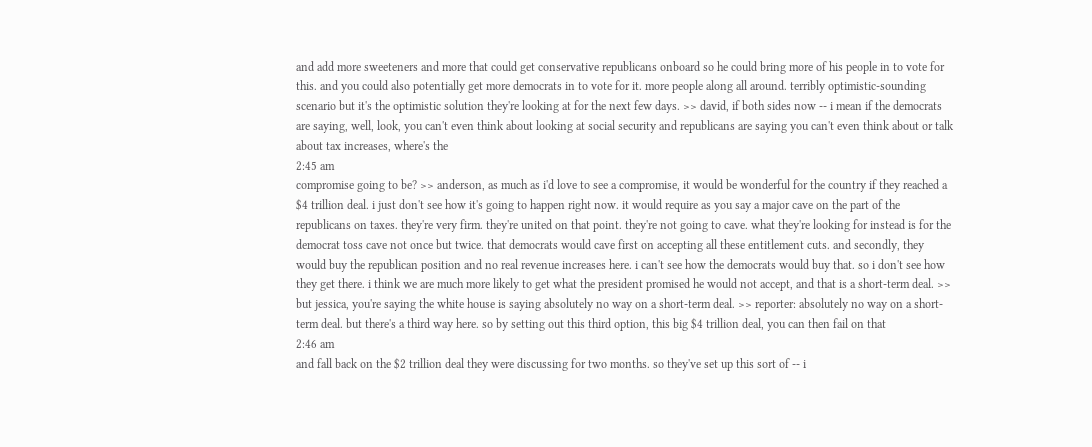and add more sweeteners and more that could get conservative republicans onboard so he could bring more of his people in to vote for this. and you could also potentially get more democrats in to vote for it. more people along all around. terribly optimistic-sounding scenario but it's the optimistic solution they're looking at for the next few days. >> david, if both sides now -- i mean if the democrats are saying, well, look, you can't even think about looking at social security and republicans are saying you can't even think about or talk about tax increases, where's the
2:45 am
compromise going to be? >> anderson, as much as i'd love to see a compromise, it would be wonderful for the country if they reached a $4 trillion deal. i just don't see how it's going to happen right now. it would require as you say a major cave on the part of the republicans on taxes. they're very firm. they're united on that point. they're not going to cave. what they're looking for instead is for the democrat toss cave not once but twice. that democrats would cave first on accepting all these entitlement cuts. and secondly, they would buy the republican position and no real revenue increases here. i can't see how the democrats would buy that. so i don't see how they get there. i think we are much more likely to get what the president promised he would not accept, and that is a short-term deal. >> but jessica, you're saying the white house is saying absolutely no way on a short-term deal. >> reporter: absolutely no way on a short-term deal. but there's a third way here. so by setting out this third option, this big $4 trillion deal, you can then fail on that
2:46 am
and fall back on the $2 trillion deal they were discussing for two months. so they've set up this sort of -- i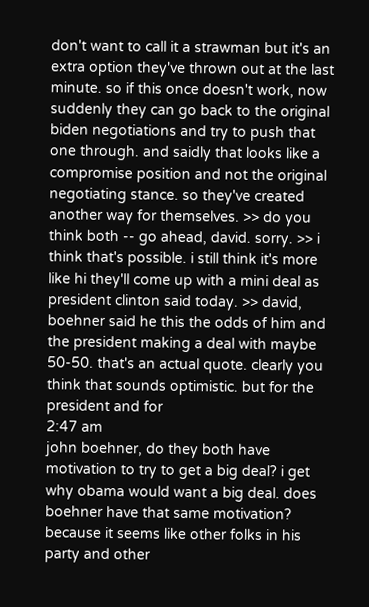don't want to call it a strawman but it's an extra option they've thrown out at the last minute. so if this once doesn't work, now suddenly they can go back to the original biden negotiations and try to push that one through. and saidly that looks like a compromise position and not the original negotiating stance. so they've created another way for themselves. >> do you think both -- go ahead, david. sorry. >> i think that's possible. i still think it's more like hi they'll come up with a mini deal as president clinton said today. >> david, boehner said he this the odds of him and the president making a deal with maybe 50-50. that's an actual quote. clearly you think that sounds optimistic. but for the president and for
2:47 am
john boehner, do they both have motivation to try to get a big deal? i get why obama would want a big deal. does boehner have that same motivation? because it seems like other folks in his party and other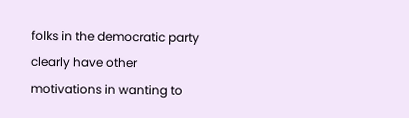folks in the democratic party clearly have other motivations in wanting to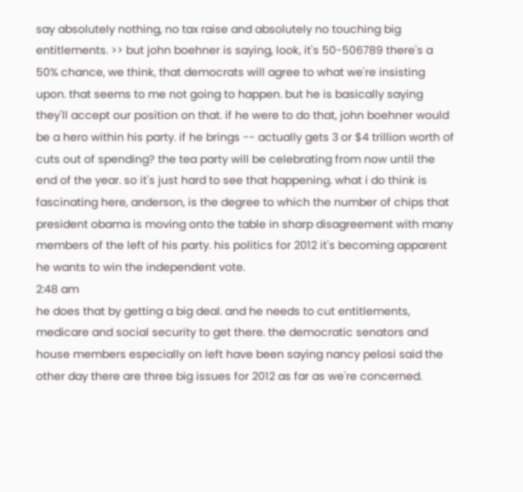say absolutely nothing, no tax raise and absolutely no touching big entitlements. >> but john boehner is saying, look, it's 50-506789 there's a 50% chance, we think, that democrats will agree to what we're insisting upon. that seems to me not going to happen. but he is basically saying they'll accept our position on that. if he were to do that, john boehner would be a hero within his party. if he brings -- actually gets 3 or $4 trillion worth of cuts out of spending? the tea party will be celebrating from now until the end of the year. so it's just hard to see that happening. what i do think is fascinating here, anderson, is the degree to which the number of chips that president obama is moving onto the table in sharp disagreement with many members of the left of his party. his politics for 2012 it's becoming apparent he wants to win the independent vote.
2:48 am
he does that by getting a big deal. and he needs to cut entitlements, medicare and social security to get there. the democratic senators and house members especially on left have been saying nancy pelosi said the other day there are three big issues for 2012 as far as we're concerned.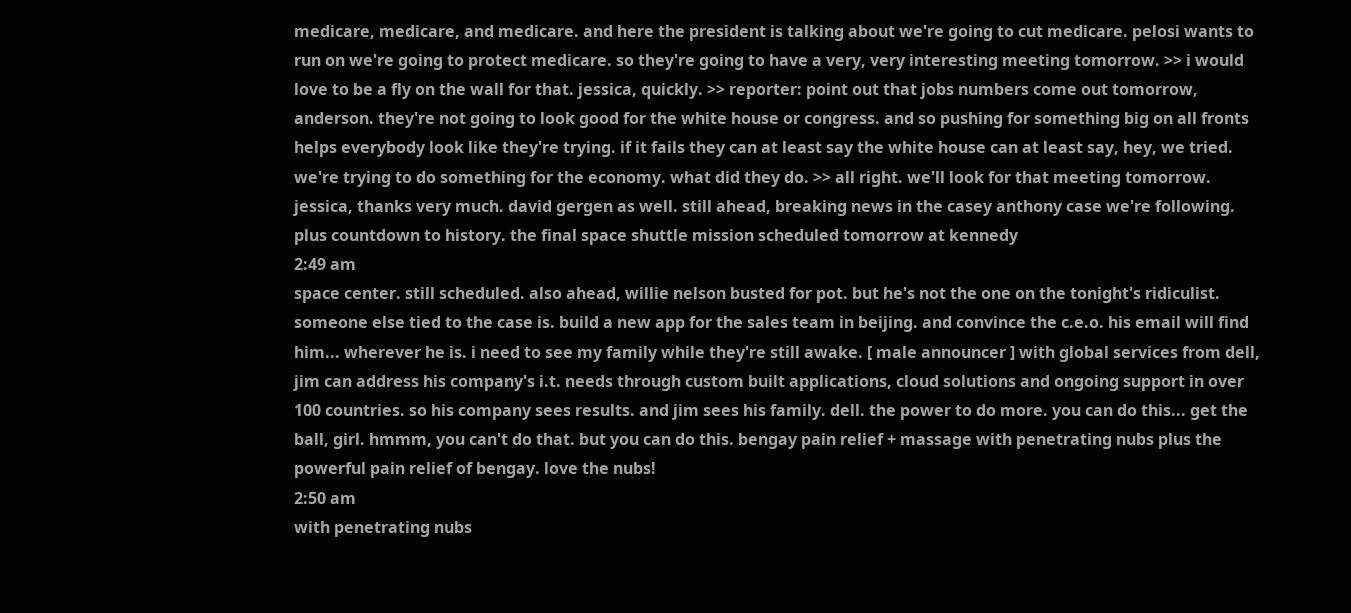medicare, medicare, and medicare. and here the president is talking about we're going to cut medicare. pelosi wants to run on we're going to protect medicare. so they're going to have a very, very interesting meeting tomorrow. >> i would love to be a fly on the wall for that. jessica, quickly. >> reporter: point out that jobs numbers come out tomorrow, anderson. they're not going to look good for the white house or congress. and so pushing for something big on all fronts helps everybody look like they're trying. if it fails they can at least say the white house can at least say, hey, we tried. we're trying to do something for the economy. what did they do. >> all right. we'll look for that meeting tomorrow. jessica, thanks very much. david gergen as well. still ahead, breaking news in the casey anthony case we're following. plus countdown to history. the final space shuttle mission scheduled tomorrow at kennedy
2:49 am
space center. still scheduled. also ahead, willie nelson busted for pot. but he's not the one on the tonight's ridiculist. someone else tied to the case is. build a new app for the sales team in beijing. and convince the c.e.o. his email will find him... wherever he is. i need to see my family while they're still awake. [ male announcer ] with global services from dell, jim can address his company's i.t. needs through custom built applications, cloud solutions and ongoing support in over 100 countries. so his company sees results. and jim sees his family. dell. the power to do more. you can do this... get the ball, girl. hmmm, you can't do that. but you can do this. bengay pain relief + massage with penetrating nubs plus the powerful pain relief of bengay. love the nubs!
2:50 am
with penetrating nubs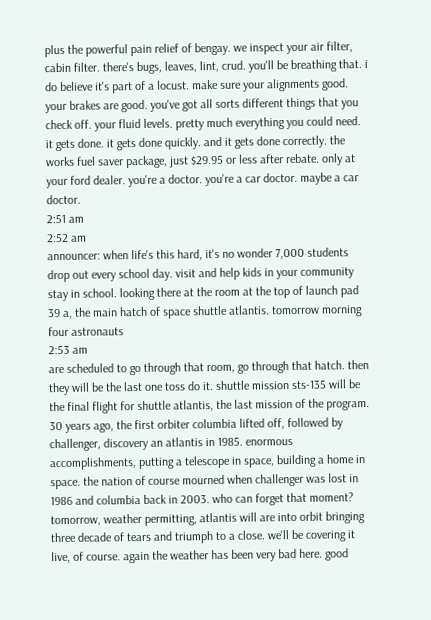plus the powerful pain relief of bengay. we inspect your air filter, cabin filter. there's bugs, leaves, lint, crud. you'll be breathing that. i do believe it's part of a locust. make sure your alignments good. your brakes are good. you've got all sorts different things that you check off. your fluid levels. pretty much everything you could need. it gets done. it gets done quickly. and it gets done correctly. the works fuel saver package, just $29.95 or less after rebate. only at your ford dealer. you're a doctor. you're a car doctor. maybe a car doctor.
2:51 am
2:52 am
announcer: when life's this hard, it's no wonder 7,000 students drop out every school day. visit and help kids in your community stay in school. looking there at the room at the top of launch pad 39 a, the main hatch of space shuttle atlantis. tomorrow morning four astronauts
2:53 am
are scheduled to go through that room, go through that hatch. then they will be the last one toss do it. shuttle mission sts-135 will be the final flight for shuttle atlantis, the last mission of the program. 30 years ago, the first orbiter columbia lifted off, followed by challenger, discovery an atlantis in 1985. enormous accomplishments, putting a telescope in space, building a home in space. the nation of course mourned when challenger was lost in 1986 and columbia back in 2003. who can forget that moment? tomorrow, weather permitting, atlantis will are into orbit bringing three decade of tears and triumph to a close. we'll be covering it live, of course. again the weather has been very bad here. good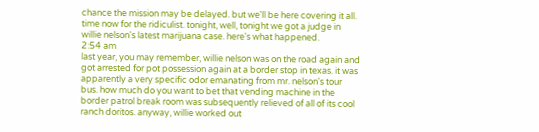chance the mission may be delayed. but we'll be here covering it all. time now for the ridiculist. tonight, well, tonight we got a judge in willie nelson's latest marijuana case. here's what happened.
2:54 am
last year, you may remember, willie nelson was on the road again and got arrested for pot possession again at a border stop in texas. it was apparently a very specific odor emanating from mr. nelson's tour bus. how much do you want to bet that vending machine in the border patrol break room was subsequently relieved of all of its cool ranch doritos. anyway, willie worked out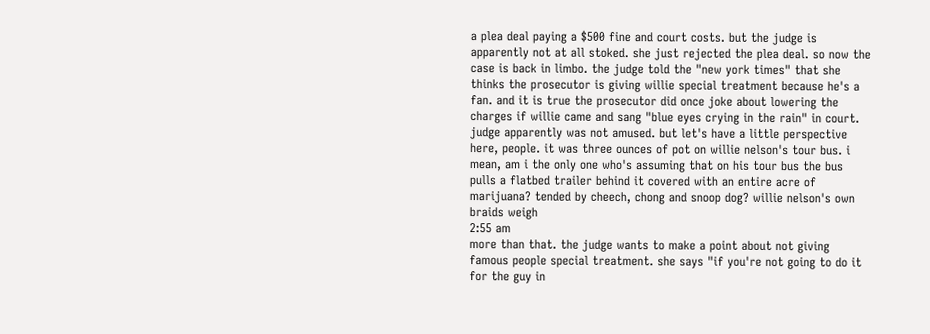a plea deal paying a $500 fine and court costs. but the judge is apparently not at all stoked. she just rejected the plea deal. so now the case is back in limbo. the judge told the "new york times" that she thinks the prosecutor is giving willie special treatment because he's a fan. and it is true the prosecutor did once joke about lowering the charges if willie came and sang "blue eyes crying in the rain" in court. judge apparently was not amused. but let's have a little perspective here, people. it was three ounces of pot on willie nelson's tour bus. i mean, am i the only one who's assuming that on his tour bus the bus pulls a flatbed trailer behind it covered with an entire acre of marijuana? tended by cheech, chong and snoop dog? willie nelson's own braids weigh
2:55 am
more than that. the judge wants to make a point about not giving famous people special treatment. she says "if you're not going to do it for the guy in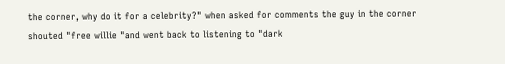the corner, why do it for a celebrity?" when asked for comments the guy in the corner shouted "free willie "and went back to listening to "dark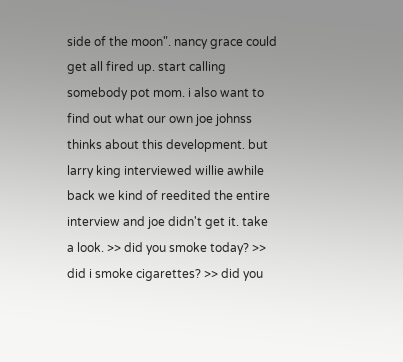side of the moon". nancy grace could get all fired up. start calling somebody pot mom. i also want to find out what our own joe johnss thinks about this development. but larry king interviewed willie awhile back we kind of reedited the entire interview and joe didn't get it. take a look. >> did you smoke today? >> did i smoke cigarettes? >> did you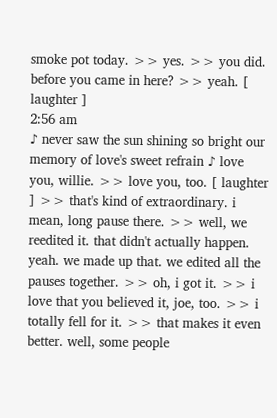smoke pot today. >> yes. >> you did. before you came in here? >> yeah. [ laughter ]
2:56 am
♪ never saw the sun shining so bright our memory of love's sweet refrain ♪ love you, willie. >> love you, too. [ laughter ] >> that's kind of extraordinary. i mean, long pause there. >> well, we reedited it. that didn't actually happen. yeah. we made up that. we edited all the pauses together. >> oh, i got it. >> i love that you believed it, joe, too. >> i totally fell for it. >> that makes it even better. well, some people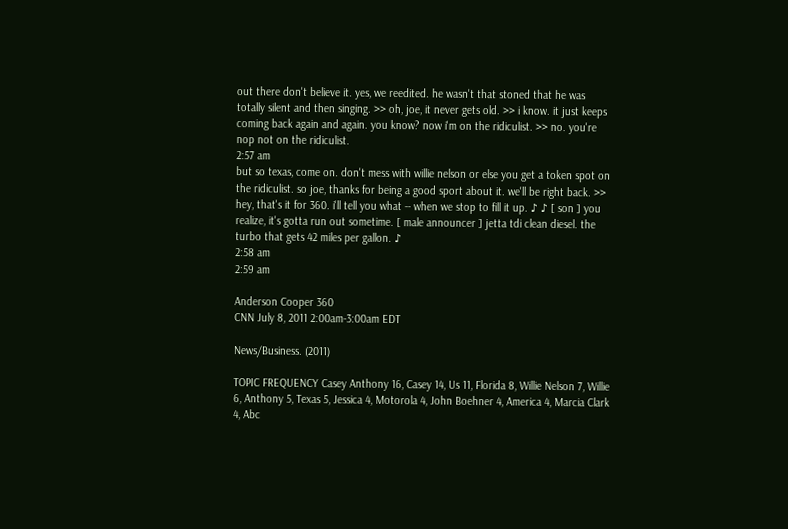out there don't believe it. yes, we reedited. he wasn't that stoned that he was totally silent and then singing. >> oh, joe, it never gets old. >> i know. it just keeps coming back again and again. you know? now i'm on the ridiculist. >> no. you're nop not on the ridiculist.
2:57 am
but so texas, come on. don't mess with willie nelson or else you get a token spot on the ridiculist. so joe, thanks for being a good sport about it. we'll be right back. >> hey, that's it for 360. i'll tell you what -- when we stop to fill it up. ♪ ♪ [ son ] you realize, it's gotta run out sometime. [ male announcer ] jetta tdi clean diesel. the turbo that gets 42 miles per gallon. ♪
2:58 am
2:59 am

Anderson Cooper 360
CNN July 8, 2011 2:00am-3:00am EDT

News/Business. (2011)

TOPIC FREQUENCY Casey Anthony 16, Casey 14, Us 11, Florida 8, Willie Nelson 7, Willie 6, Anthony 5, Texas 5, Jessica 4, Motorola 4, John Boehner 4, America 4, Marcia Clark 4, Abc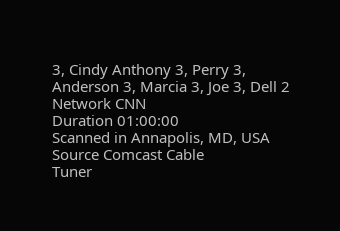3, Cindy Anthony 3, Perry 3, Anderson 3, Marcia 3, Joe 3, Dell 2
Network CNN
Duration 01:00:00
Scanned in Annapolis, MD, USA
Source Comcast Cable
Tuner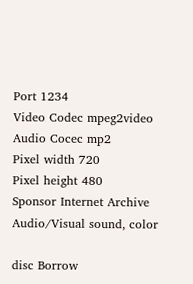Port 1234
Video Codec mpeg2video
Audio Cocec mp2
Pixel width 720
Pixel height 480
Sponsor Internet Archive
Audio/Visual sound, color

disc Borrow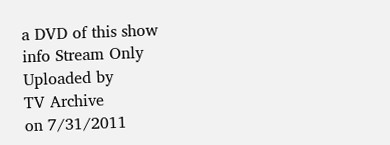a DVD of this show
info Stream Only
Uploaded by
TV Archive
on 7/31/2011